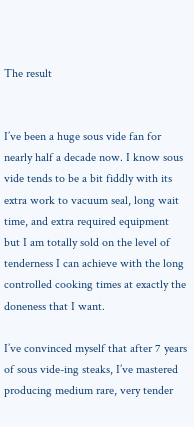The result


I’ve been a huge sous vide fan for nearly half a decade now. I know sous vide tends to be a bit fiddly with its extra work to vacuum seal, long wait time, and extra required equipment but I am totally sold on the level of tenderness I can achieve with the long controlled cooking times at exactly the doneness that I want.

I’ve convinced myself that after 7 years of sous vide-ing steaks, I’ve mastered producing medium rare, very tender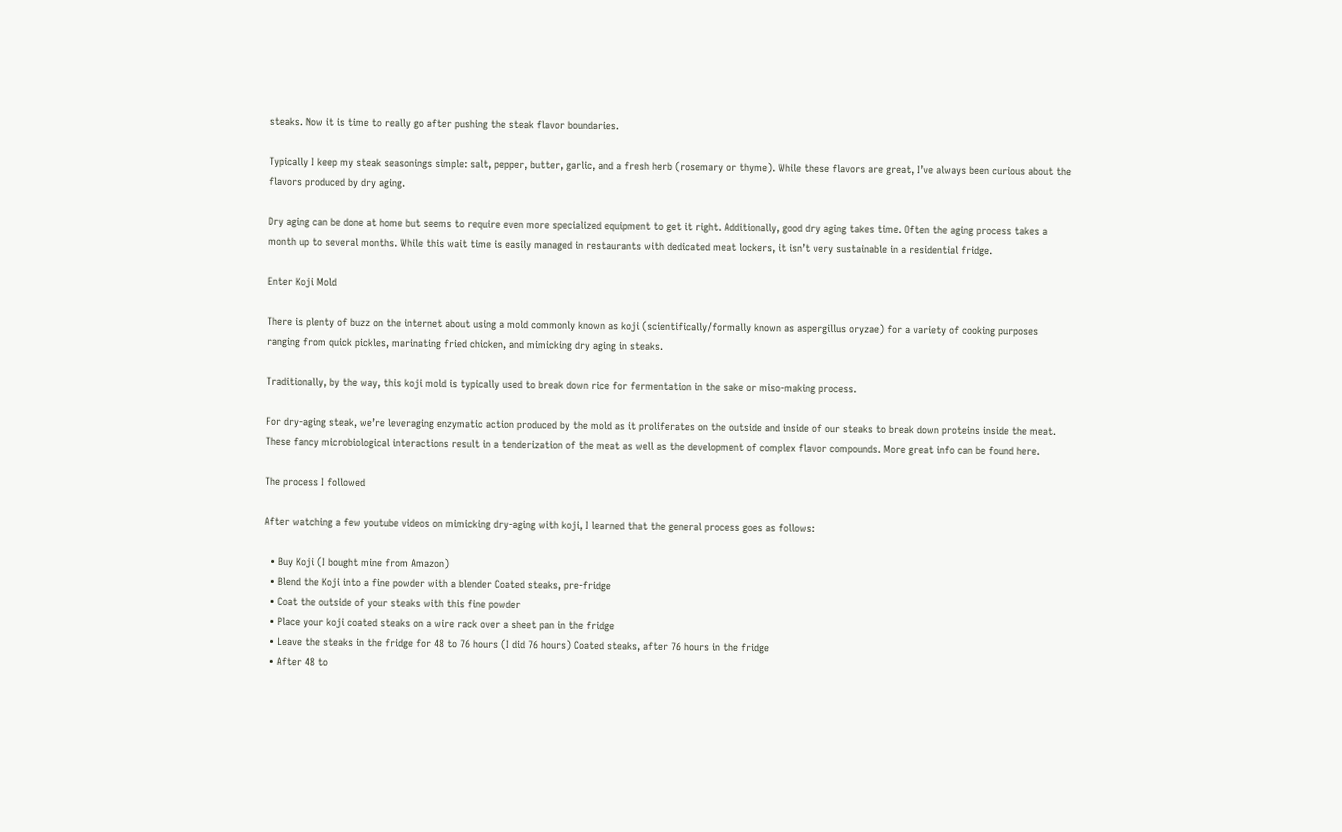steaks. Now it is time to really go after pushing the steak flavor boundaries.

Typically I keep my steak seasonings simple: salt, pepper, butter, garlic, and a fresh herb (rosemary or thyme). While these flavors are great, I’ve always been curious about the flavors produced by dry aging.

Dry aging can be done at home but seems to require even more specialized equipment to get it right. Additionally, good dry aging takes time. Often the aging process takes a month up to several months. While this wait time is easily managed in restaurants with dedicated meat lockers, it isn’t very sustainable in a residential fridge.

Enter Koji Mold

There is plenty of buzz on the internet about using a mold commonly known as koji (scientifically/formally known as aspergillus oryzae) for a variety of cooking purposes ranging from quick pickles, marinating fried chicken, and mimicking dry aging in steaks.

Traditionally, by the way, this koji mold is typically used to break down rice for fermentation in the sake or miso-making process.

For dry-aging steak, we’re leveraging enzymatic action produced by the mold as it proliferates on the outside and inside of our steaks to break down proteins inside the meat. These fancy microbiological interactions result in a tenderization of the meat as well as the development of complex flavor compounds. More great info can be found here.

The process I followed

After watching a few youtube videos on mimicking dry-aging with koji, I learned that the general process goes as follows:

  • Buy Koji (I bought mine from Amazon)
  • Blend the Koji into a fine powder with a blender Coated steaks, pre-fridge
  • Coat the outside of your steaks with this fine powder
  • Place your koji coated steaks on a wire rack over a sheet pan in the fridge
  • Leave the steaks in the fridge for 48 to 76 hours (I did 76 hours) Coated steaks, after 76 hours in the fridge
  • After 48 to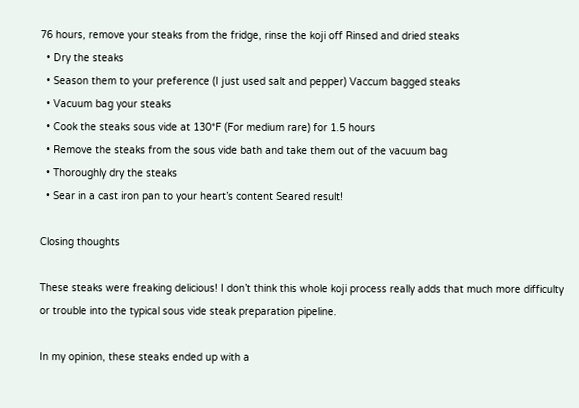76 hours, remove your steaks from the fridge, rinse the koji off Rinsed and dried steaks
  • Dry the steaks
  • Season them to your preference (I just used salt and pepper) Vaccum bagged steaks
  • Vacuum bag your steaks
  • Cook the steaks sous vide at 130*F (For medium rare) for 1.5 hours
  • Remove the steaks from the sous vide bath and take them out of the vacuum bag
  • Thoroughly dry the steaks
  • Sear in a cast iron pan to your heart’s content Seared result!

Closing thoughts

These steaks were freaking delicious! I don’t think this whole koji process really adds that much more difficulty or trouble into the typical sous vide steak preparation pipeline.

In my opinion, these steaks ended up with a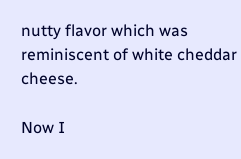nutty flavor which was reminiscent of white cheddar cheese.

Now I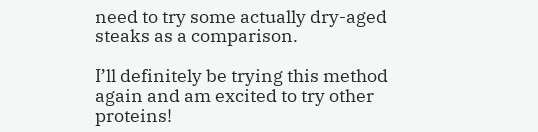need to try some actually dry-aged steaks as a comparison.

I’ll definitely be trying this method again and am excited to try other proteins!